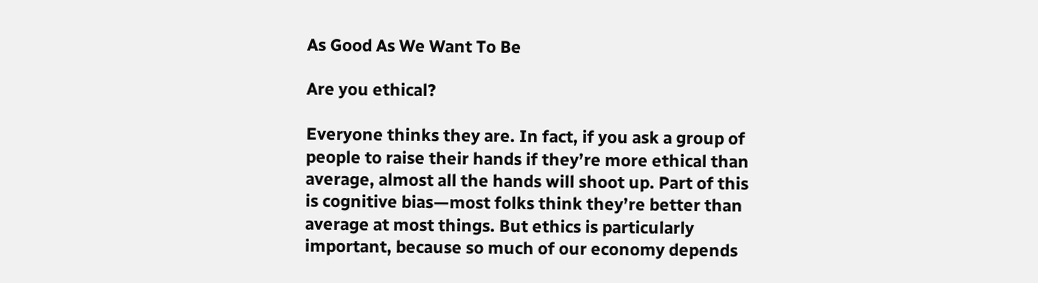As Good As We Want To Be

Are you ethical?

Everyone thinks they are. In fact, if you ask a group of people to raise their hands if they’re more ethical than average, almost all the hands will shoot up. Part of this is cognitive bias—most folks think they’re better than average at most things. But ethics is particularly important, because so much of our economy depends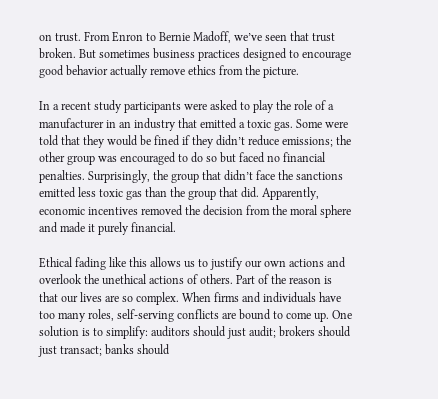on trust. From Enron to Bernie Madoff, we’ve seen that trust broken. But sometimes business practices designed to encourage good behavior actually remove ethics from the picture.

In a recent study participants were asked to play the role of a manufacturer in an industry that emitted a toxic gas. Some were told that they would be fined if they didn’t reduce emissions; the other group was encouraged to do so but faced no financial penalties. Surprisingly, the group that didn’t face the sanctions emitted less toxic gas than the group that did. Apparently, economic incentives removed the decision from the moral sphere and made it purely financial.

Ethical fading like this allows us to justify our own actions and overlook the unethical actions of others. Part of the reason is that our lives are so complex. When firms and individuals have too many roles, self-serving conflicts are bound to come up. One solution is to simplify: auditors should just audit; brokers should just transact; banks should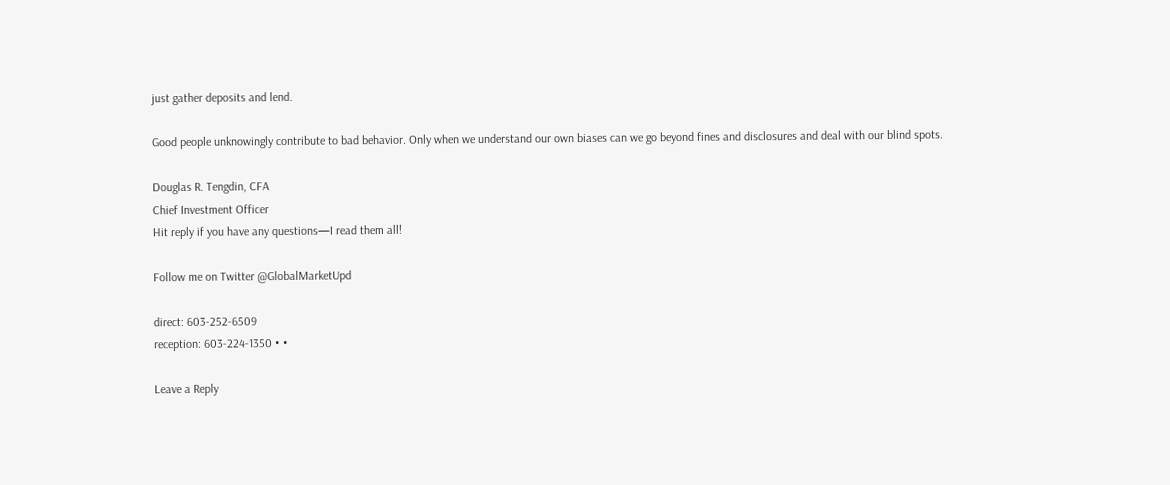just gather deposits and lend.

Good people unknowingly contribute to bad behavior. Only when we understand our own biases can we go beyond fines and disclosures and deal with our blind spots.

Douglas R. Tengdin, CFA
Chief Investment Officer
Hit reply if you have any questions—I read them all!

Follow me on Twitter @GlobalMarketUpd

direct: 603-252-6509
reception: 603-224-1350 • •

Leave a Reply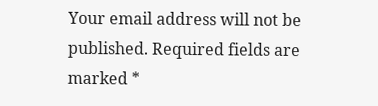Your email address will not be published. Required fields are marked *